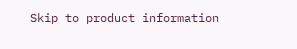Skip to product information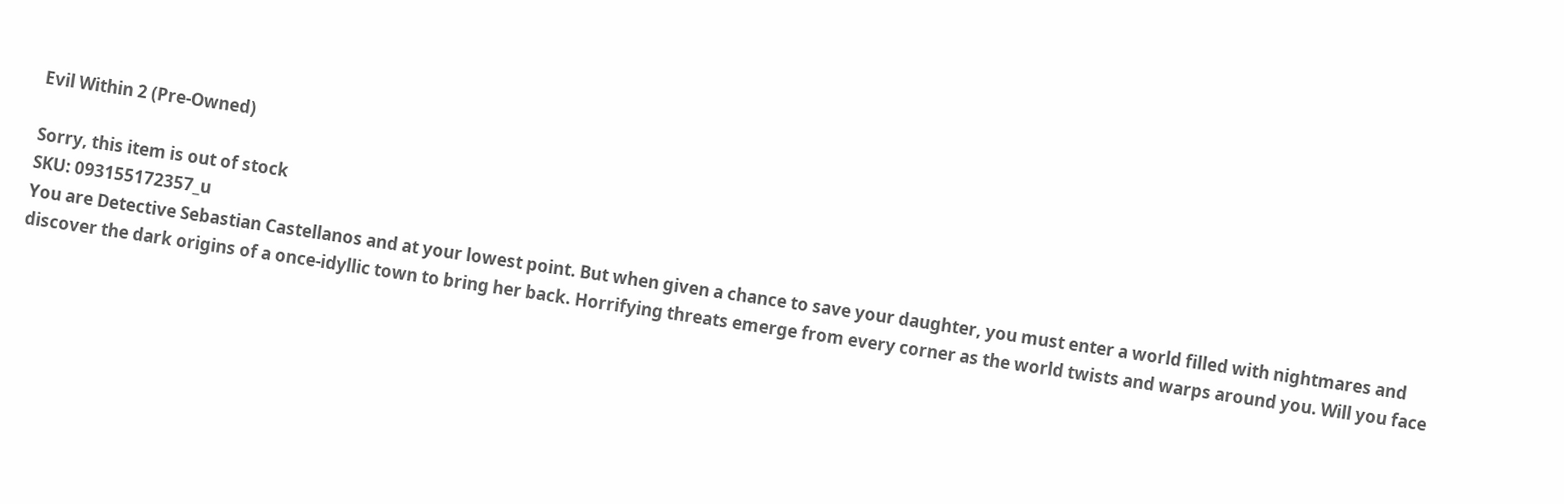Evil Within 2 (Pre-Owned)

Sorry, this item is out of stock
SKU: 093155172357_u
You are Detective Sebastian Castellanos and at your lowest point. But when given a chance to save your daughter, you must enter a world filled with nightmares and discover the dark origins of a once-idyllic town to bring her back. Horrifying threats emerge from every corner as the world twists and warps around you. Will you face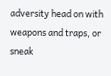adversity head on with weapons and traps, or sneak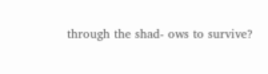through the shad- ows to survive?